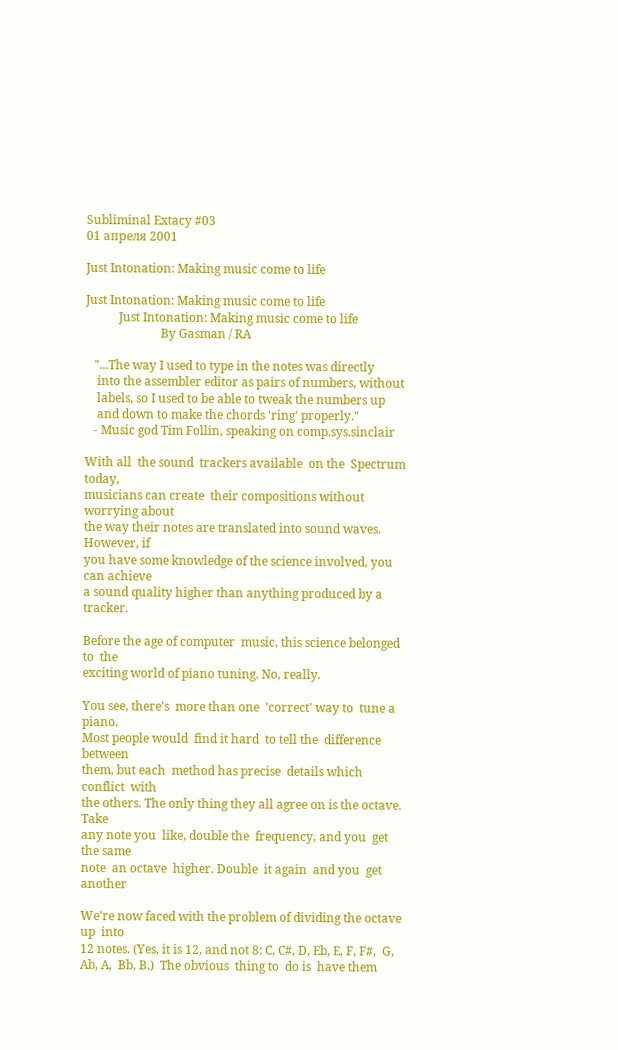Subliminal Extacy #03
01 апреля 2001

Just Intonation: Making music come to life

Just Intonation: Making music come to life
           Just Intonation: Making music come to life
                         By Gasman / RA

   "...The way I used to type in the notes was directly
    into the assembler editor as pairs of numbers, without
    labels, so I used to be able to tweak the numbers up
    and down to make the chords 'ring' properly."
   - Music god Tim Follin, speaking on comp.sys.sinclair

With all  the sound  trackers available  on the  Spectrum today,
musicians can create  their compositions without  worrying about
the way their notes are translated into sound waves. However, if
you have some knowledge of the science involved, you can achieve
a sound quality higher than anything produced by a tracker.

Before the age of computer  music, this science belonged to  the
exciting world of piano tuning. No, really.

You see, there's  more than one  'correct' way to  tune a piano.
Most people would  find it hard  to tell the  difference between
them, but each  method has precise  details which conflict  with
the others. The only thing they all agree on is the octave. Take
any note you  like, double the  frequency, and you  get the same
note  an octave  higher. Double  it again  and you  get another

We're now faced with the problem of dividing the octave up  into
12 notes. (Yes, it is 12, and not 8: C, C#, D, Eb, E, F, F#,  G,
Ab, A,  Bb, B.)  The obvious  thing to  do is  have them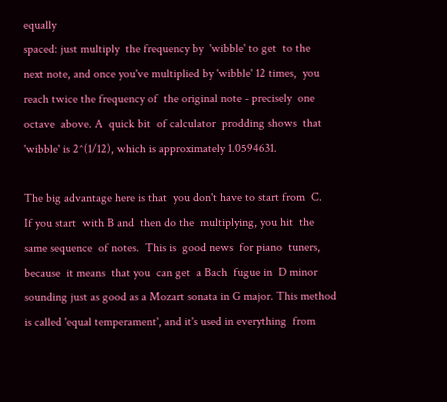equally
spaced: just multiply  the frequency by  'wibble' to get  to the
next note, and once you've multiplied by 'wibble' 12 times,  you
reach twice the frequency of  the original note - precisely  one
octave  above. A  quick bit  of calculator  prodding shows  that
'wibble' is 2^(1/12), which is approximately 1.0594631.

The big advantage here is that  you don't have to start from  C.
If you start  with B and  then do the  multiplying, you hit  the
same sequence  of notes.  This is  good news  for piano  tuners,
because  it means  that you  can get  a Bach  fugue in  D minor
sounding just as good as a Mozart sonata in G major. This method
is called 'equal temperament', and it's used in everything  from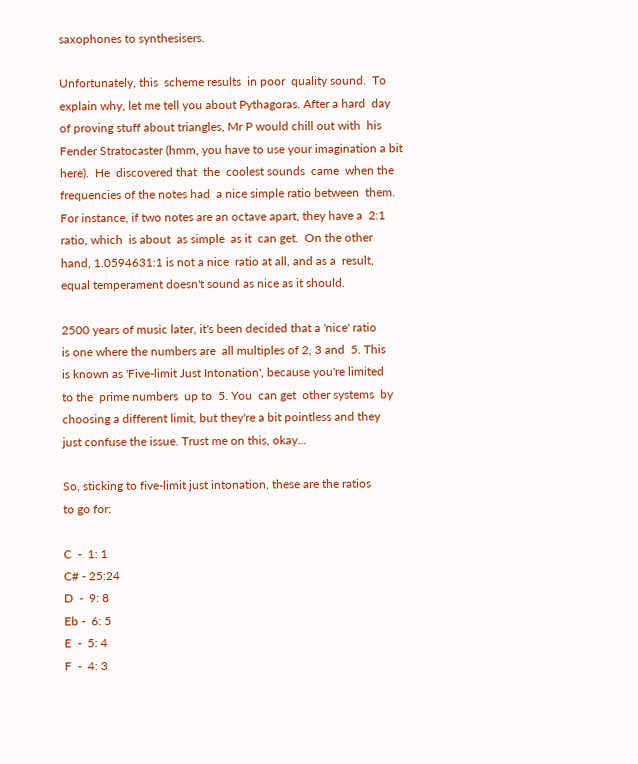saxophones to synthesisers.

Unfortunately, this  scheme results  in poor  quality sound.  To
explain why, let me tell you about Pythagoras. After a hard  day
of proving stuff about triangles, Mr P would chill out with  his
Fender Stratocaster (hmm, you have to use your imagination a bit
here).  He  discovered that  the  coolest sounds  came  when the
frequencies of the notes had  a nice simple ratio between  them.
For instance, if two notes are an octave apart, they have a  2:1
ratio, which  is about  as simple  as it  can get.  On the other
hand, 1.0594631:1 is not a nice  ratio at all, and as a  result,
equal temperament doesn't sound as nice as it should.

2500 years of music later, it's been decided that a 'nice' ratio
is one where the numbers are  all multiples of 2, 3 and  5. This
is known as 'Five-limit Just Intonation', because you're limited
to the  prime numbers  up to  5. You  can get  other systems  by
choosing a different limit, but they're a bit pointless and they
just confuse the issue. Trust me on this, okay...

So, sticking to five-limit just intonation, these are the ratios
to go for:

C  -  1: 1
C# - 25:24
D  -  9: 8
Eb -  6: 5
E  -  5: 4
F  -  4: 3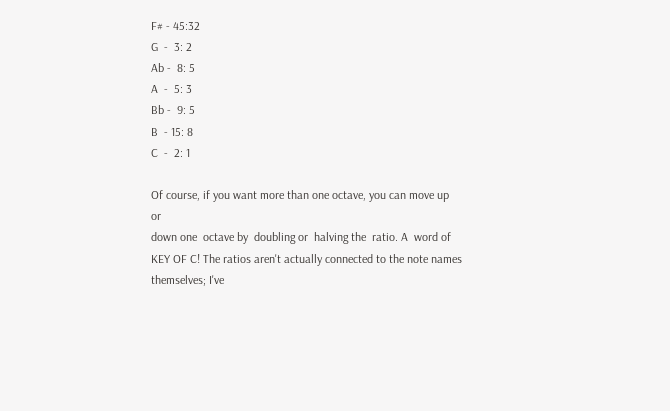F# - 45:32
G  -  3: 2
Ab -  8: 5
A  -  5: 3
Bb -  9: 5
B  - 15: 8
C  -  2: 1

Of course, if you want more than one octave, you can move up  or
down one  octave by  doubling or  halving the  ratio. A  word of
KEY OF C! The ratios aren't actually connected to the note names
themselves; I've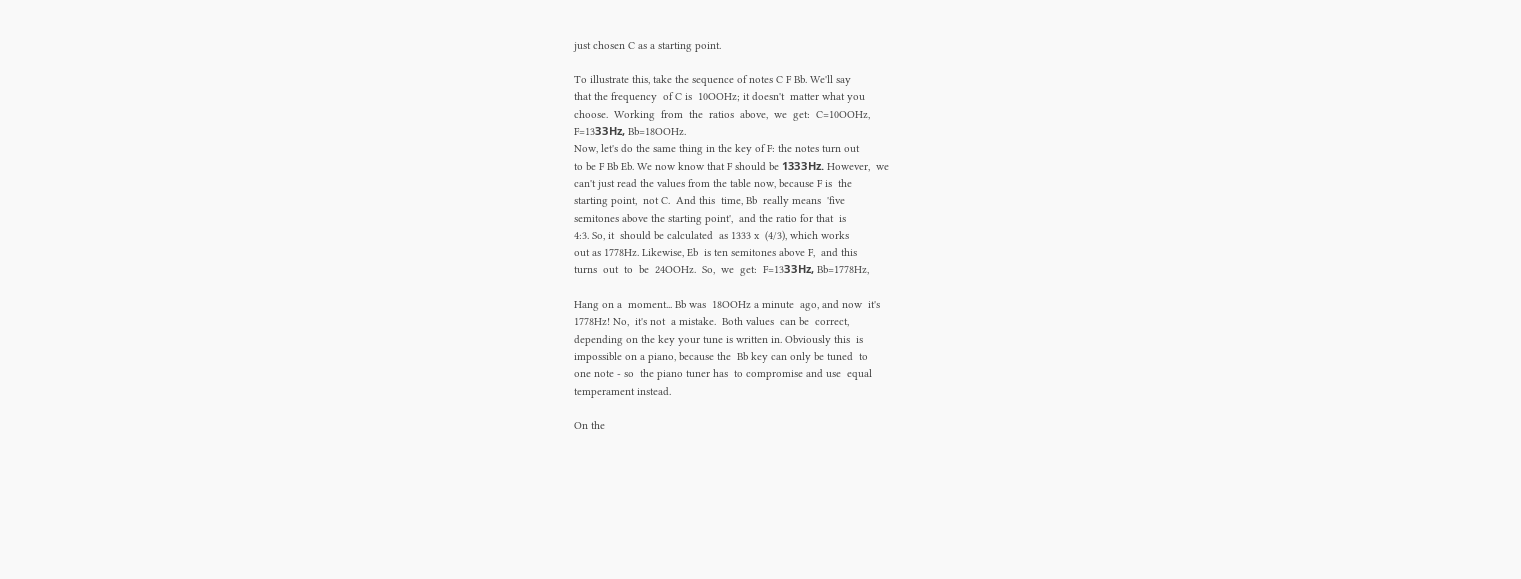just chosen C as a starting point.

To illustrate this, take the sequence of notes C F Bb. We'll say
that the frequency  of C is  10OOHz; it doesn't  matter what you
choose.  Working  from  the  ratios  above,  we  get:  C=10OOHz,
F=13ЗЗHz, Bb=18OOHz.
Now, let's do the same thing in the key of F: the notes turn out
to be F Bb Eb. We now know that F should be 13ЗЗHz. However,  we
can't just read the values from the table now, because F is  the
starting point,  not C.  And this  time, Bb  really means  'five
semitones above the starting point',  and the ratio for that  is
4:3. So, it  should be calculated  as 1333 x  (4/3), which works
out as 1778Hz. Likewise, Eb  is ten semitones above F,  and this
turns  out  to  be  24OOHz.  So,  we  get:  F=13ЗЗHz, Bb=1778Hz,

Hang on a  moment... Bb was  18OOHz a minute  ago, and now  it's
1778Hz! No,  it's not  a mistake.  Both values  can be  correct,
depending on the key your tune is written in. Obviously this  is
impossible on a piano, because the  Bb key can only be tuned  to
one note - so  the piano tuner has  to compromise and use  equal
temperament instead.

On the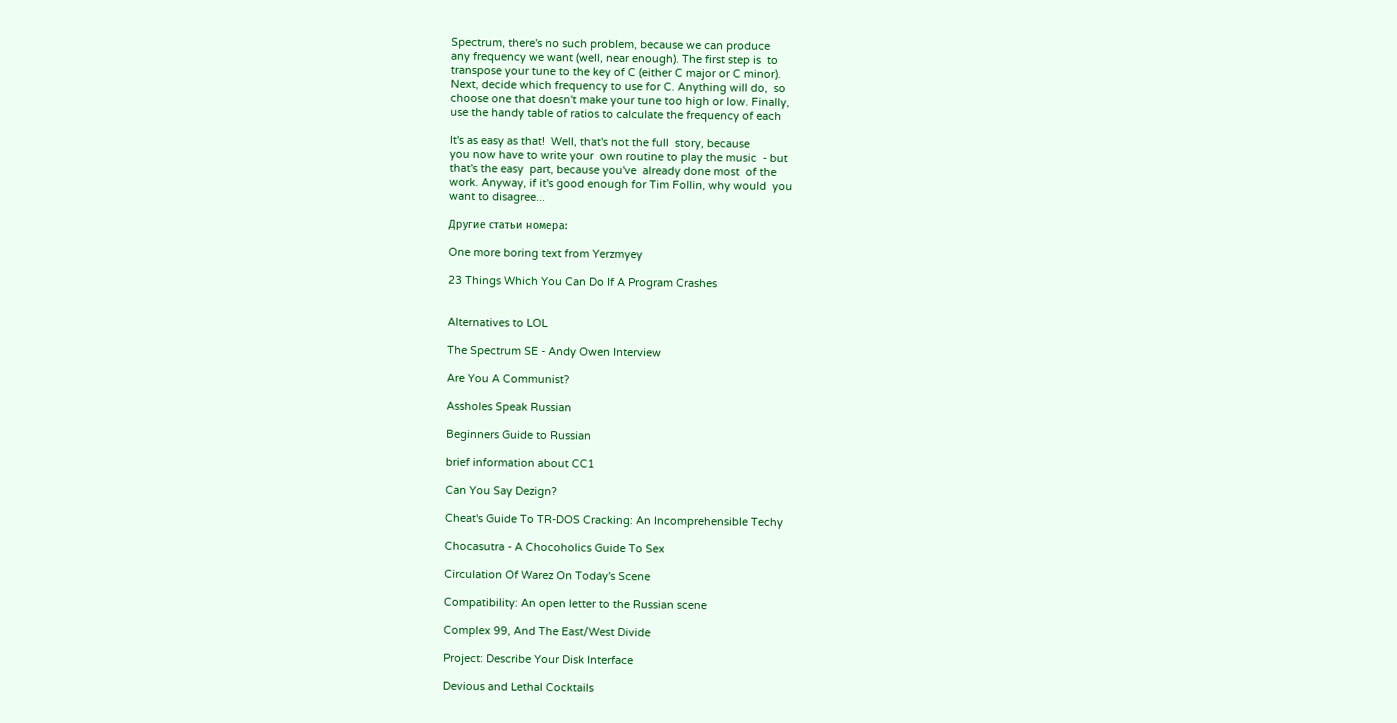Spectrum, there's no such problem, because we can produce
any frequency we want (well, near enough). The first step is  to
transpose your tune to the key of C (either C major or C minor).
Next, decide which frequency to use for C. Anything will do,  so
choose one that doesn't make your tune too high or low. Finally,
use the handy table of ratios to calculate the frequency of each

It's as easy as that!  Well, that's not the full  story, because
you now have to write your  own routine to play the music  - but
that's the easy  part, because you've  already done most  of the
work. Anyway, if it's good enough for Tim Follin, why would  you
want to disagree...

Другие статьи номера:

One more boring text from Yerzmyey

23 Things Which You Can Do If A Program Crashes


Alternatives to LOL

The Spectrum SE - Andy Owen Interview

Are You A Communist?

Assholes Speak Russian

Beginners Guide to Russian

brief information about CC1

Can You Say Dezign?

Cheat's Guide To TR-DOS Cracking: An Incomprehensible Techy

Chocasutra - A Chocoholics Guide To Sex

Circulation Of Warez On Today's Scene

Compatibility: An open letter to the Russian scene

Complex 99, And The East/West Divide

Project: Describe Your Disk Interface

Devious and Lethal Cocktails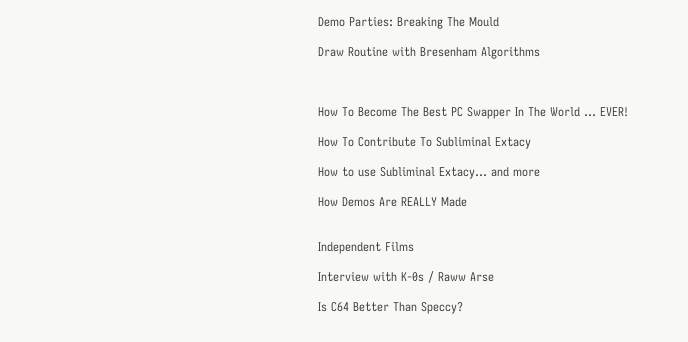Demo Parties: Breaking The Mould

Draw Routine with Bresenham Algorithms



How To Become The Best PC Swapper In The World ... EVER!

How To Contribute To Subliminal Extacy

How to use Subliminal Extacy... and more

How Demos Are REALLY Made


Independent Films

Interview with K-0s / Raww Arse

Is C64 Better Than Speccy?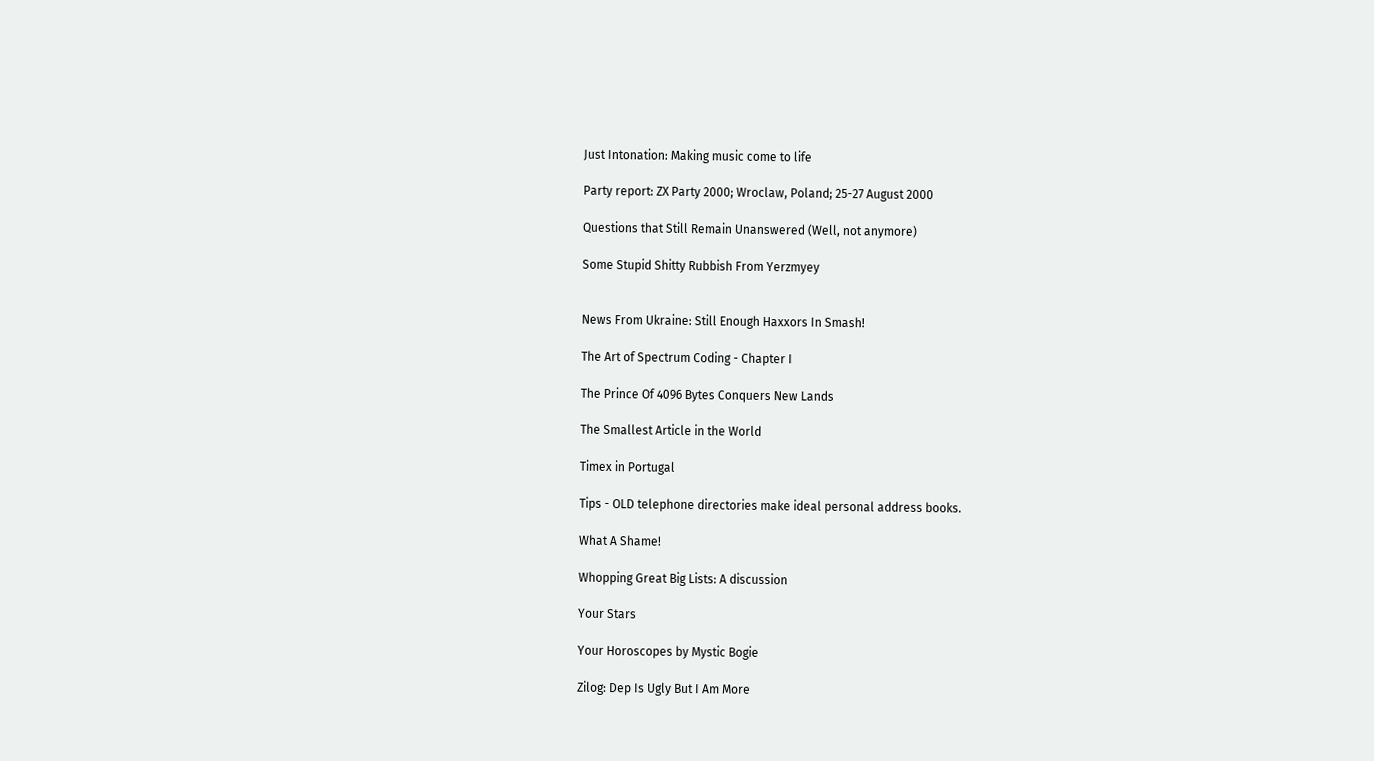Just Intonation: Making music come to life

Party report: ZX Party 2000; Wroclaw, Poland; 25-27 August 2000

Questions that Still Remain Unanswered (Well, not anymore)

Some Stupid Shitty Rubbish From Yerzmyey


News From Ukraine: Still Enough Haxxors In Smash!

The Art of Spectrum Coding - Chapter I

The Prince Of 4096 Bytes Conquers New Lands

The Smallest Article in the World

Timex in Portugal

Tips - OLD telephone directories make ideal personal address books.

What A Shame!

Whopping Great Big Lists: A discussion

Your Stars

Your Horoscopes by Mystic Bogie

Zilog: Dep Is Ugly But I Am More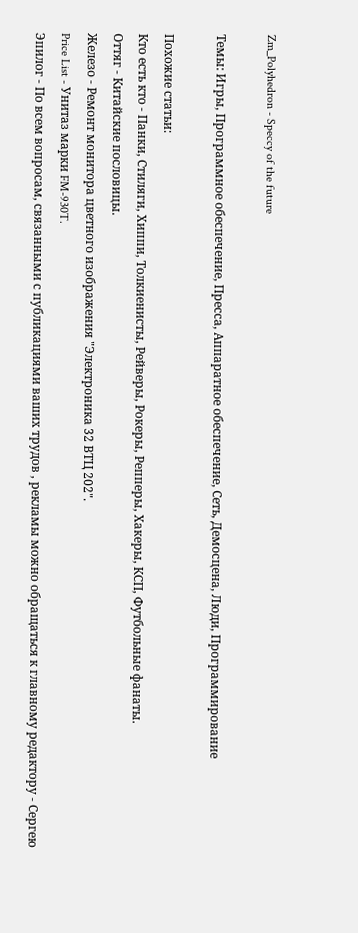Zm_Polyhedron - Speccy of the future

Темы: Игры, Программное обеспечение, Пресса, Аппаратное обеспечение, Сеть, Демосцена, Люди, Программирование

Похожие статьи:
Кто есть кто - Панки, Стиляги, Хиппи, Толкиенисты, Рейверы, Рокеры, Репперы, Хакеры, КСП, Футбольные фанаты.
Оттяг - Китайские пословицы.
Железо - Ремонт монитора цветного изображения "Электроника 32 ВТЦ 202".
Price List - Унитaз мapки FM-930T.
Эпилог - По всем вопросам, связанными с публикациями ваших трудов , рекламы можно обращаться к главному редактору - Сергею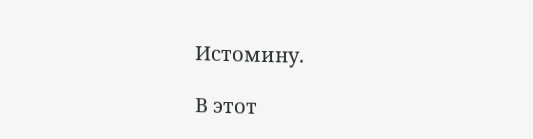Истомину.

В этот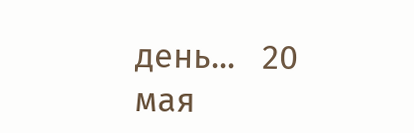день...   20 мая